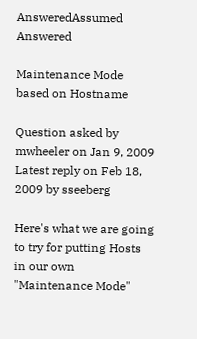AnsweredAssumed Answered

Maintenance Mode based on Hostname

Question asked by mwheeler on Jan 9, 2009
Latest reply on Feb 18, 2009 by sseeberg

Here's what we are going to try for putting Hosts in our own "Maintenance Mode"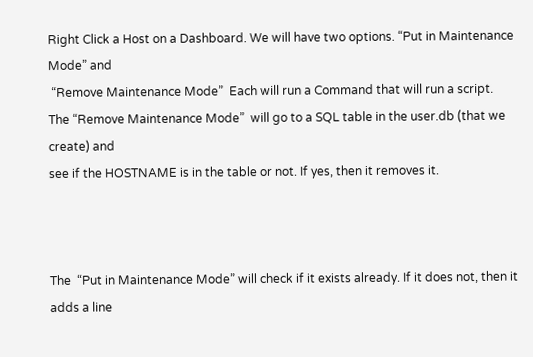Right Click a Host on a Dashboard. We will have two options. “Put in Maintenance Mode” and
 “Remove Maintenance Mode”  Each will run a Command that will run a script.
The “Remove Maintenance Mode”  will go to a SQL table in the user.db (that we create) and
see if the HOSTNAME is in the table or not. If yes, then it removes it.



The  “Put in Maintenance Mode” will check if it exists already. If it does not, then it adds a line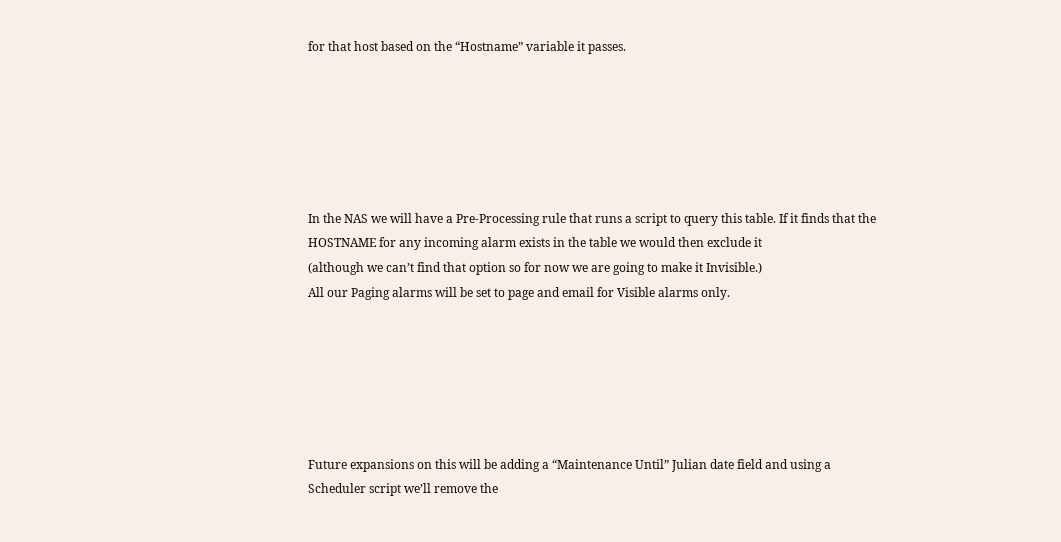for that host based on the “Hostname” variable it passes.






In the NAS we will have a Pre-Processing rule that runs a script to query this table. If it finds that the
HOSTNAME for any incoming alarm exists in the table we would then exclude it
(although we can’t find that option so for now we are going to make it Invisible.)
All our Paging alarms will be set to page and email for Visible alarms only.






Future expansions on this will be adding a “Maintenance Until” Julian date field and using a
Scheduler script we’ll remove the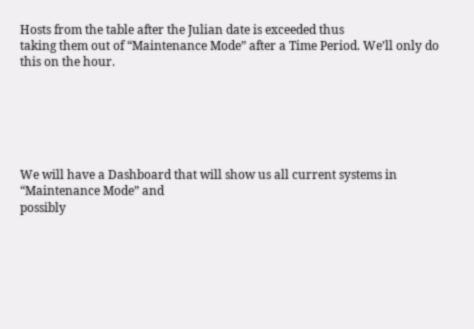Hosts from the table after the Julian date is exceeded thus
taking them out of “Maintenance Mode” after a Time Period. We’ll only do this on the hour.






We will have a Dashboard that will show us all current systems in “Maintenance Mode” and
possibly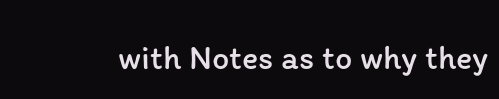with Notes as to why they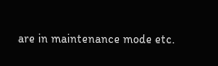are in maintenance mode etc.